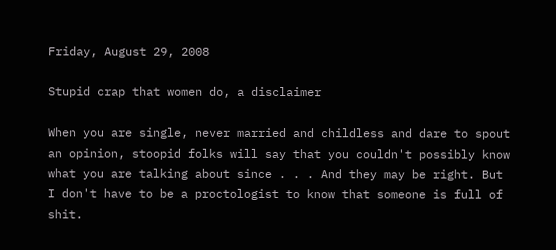Friday, August 29, 2008

Stupid crap that women do, a disclaimer

When you are single, never married and childless and dare to spout an opinion, stoopid folks will say that you couldn't possibly know what you are talking about since . . . And they may be right. But I don't have to be a proctologist to know that someone is full of shit.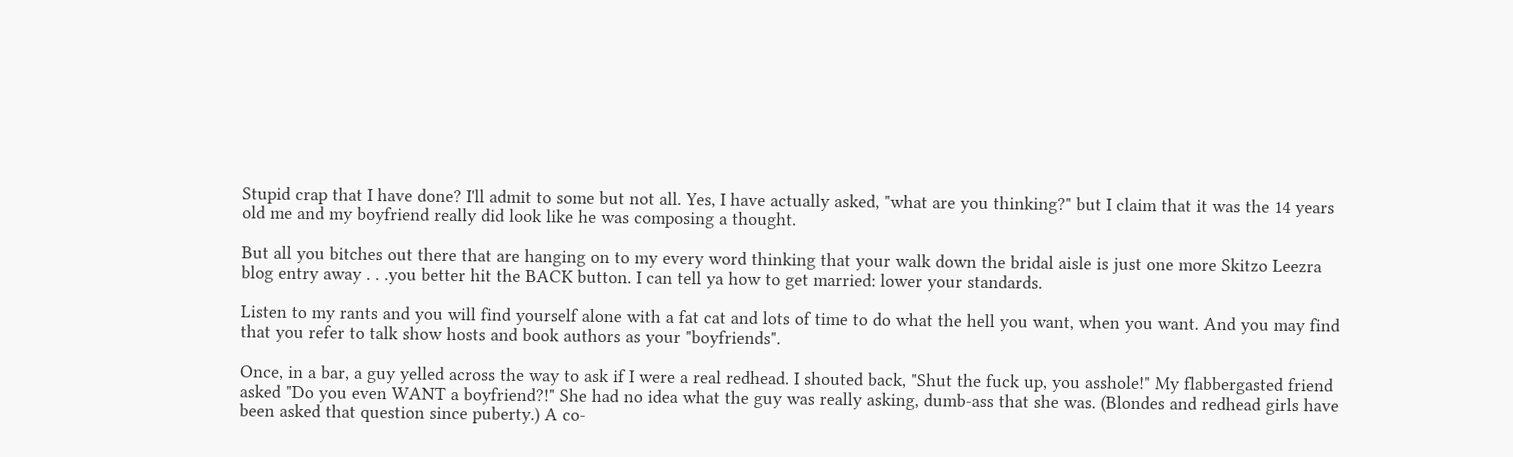Stupid crap that I have done? I'll admit to some but not all. Yes, I have actually asked, "what are you thinking?" but I claim that it was the 14 years old me and my boyfriend really did look like he was composing a thought.

But all you bitches out there that are hanging on to my every word thinking that your walk down the bridal aisle is just one more Skitzo Leezra blog entry away . . .you better hit the BACK button. I can tell ya how to get married: lower your standards.

Listen to my rants and you will find yourself alone with a fat cat and lots of time to do what the hell you want, when you want. And you may find that you refer to talk show hosts and book authors as your "boyfriends".

Once, in a bar, a guy yelled across the way to ask if I were a real redhead. I shouted back, "Shut the fuck up, you asshole!" My flabbergasted friend asked "Do you even WANT a boyfriend?!" She had no idea what the guy was really asking, dumb-ass that she was. (Blondes and redhead girls have been asked that question since puberty.) A co-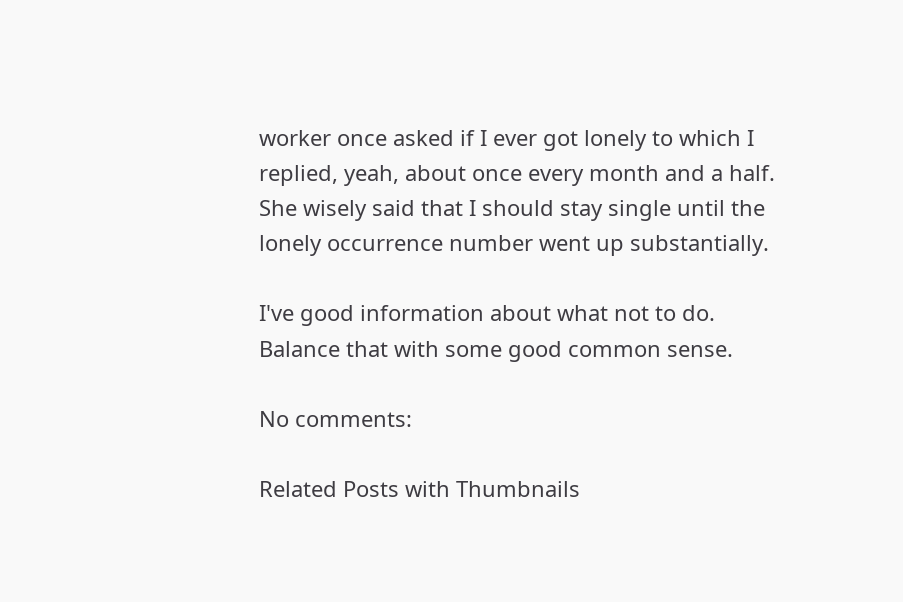worker once asked if I ever got lonely to which I replied, yeah, about once every month and a half. She wisely said that I should stay single until the lonely occurrence number went up substantially.

I've good information about what not to do.
Balance that with some good common sense.

No comments:

Related Posts with Thumbnails